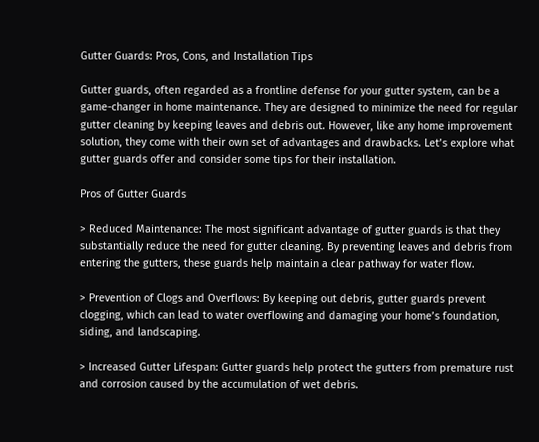Gutter Guards: Pros, Cons, and Installation Tips

Gutter guards, often regarded as a frontline defense for your gutter system, can be a game-changer in home maintenance. They are designed to minimize the need for regular gutter cleaning by keeping leaves and debris out. However, like any home improvement solution, they come with their own set of advantages and drawbacks. Let’s explore what gutter guards offer and consider some tips for their installation.

Pros of Gutter Guards

> Reduced Maintenance: The most significant advantage of gutter guards is that they substantially reduce the need for gutter cleaning. By preventing leaves and debris from entering the gutters, these guards help maintain a clear pathway for water flow.

> Prevention of Clogs and Overflows: By keeping out debris, gutter guards prevent clogging, which can lead to water overflowing and damaging your home’s foundation, siding, and landscaping.

> Increased Gutter Lifespan: Gutter guards help protect the gutters from premature rust and corrosion caused by the accumulation of wet debris.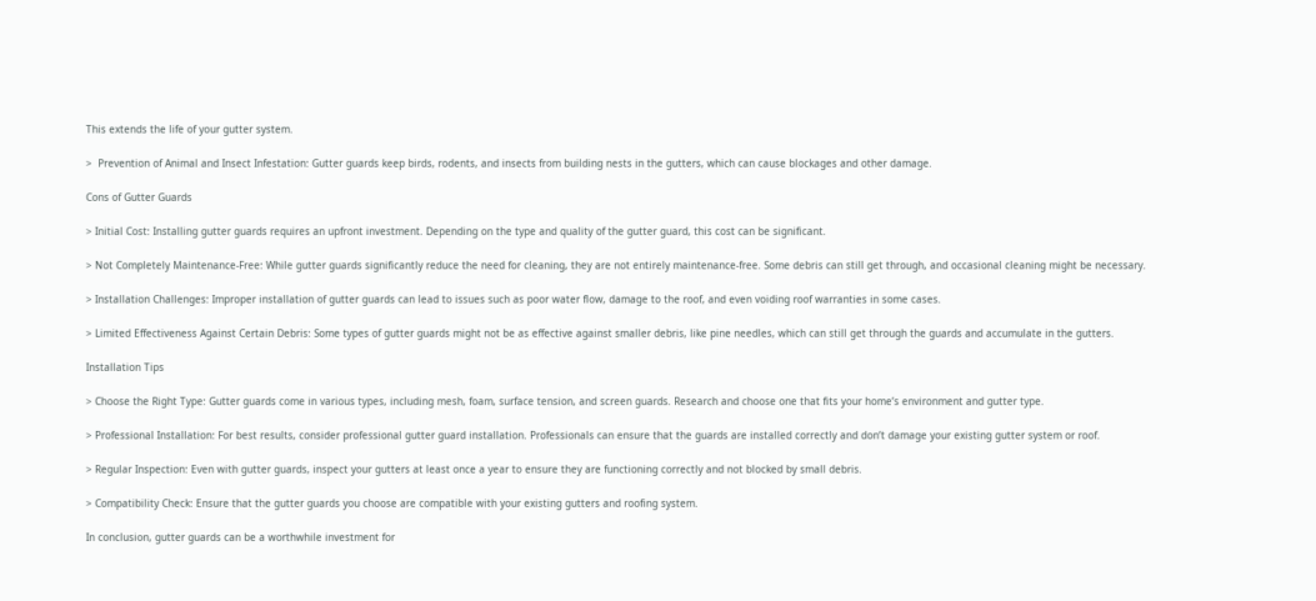This extends the life of your gutter system.

>  Prevention of Animal and Insect Infestation: Gutter guards keep birds, rodents, and insects from building nests in the gutters, which can cause blockages and other damage.

Cons of Gutter Guards

> Initial Cost: Installing gutter guards requires an upfront investment. Depending on the type and quality of the gutter guard, this cost can be significant.

> Not Completely Maintenance-Free: While gutter guards significantly reduce the need for cleaning, they are not entirely maintenance-free. Some debris can still get through, and occasional cleaning might be necessary.

> Installation Challenges: Improper installation of gutter guards can lead to issues such as poor water flow, damage to the roof, and even voiding roof warranties in some cases.

> Limited Effectiveness Against Certain Debris: Some types of gutter guards might not be as effective against smaller debris, like pine needles, which can still get through the guards and accumulate in the gutters.

Installation Tips

> Choose the Right Type: Gutter guards come in various types, including mesh, foam, surface tension, and screen guards. Research and choose one that fits your home’s environment and gutter type.

> Professional Installation: For best results, consider professional gutter guard installation. Professionals can ensure that the guards are installed correctly and don’t damage your existing gutter system or roof.

> Regular Inspection: Even with gutter guards, inspect your gutters at least once a year to ensure they are functioning correctly and not blocked by small debris.

> Compatibility Check: Ensure that the gutter guards you choose are compatible with your existing gutters and roofing system.

In conclusion, gutter guards can be a worthwhile investment for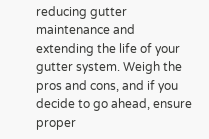reducing gutter maintenance and extending the life of your gutter system. Weigh the pros and cons, and if you decide to go ahead, ensure proper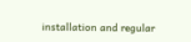installation and regular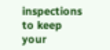inspections to keep your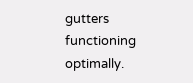gutters functioning optimally.